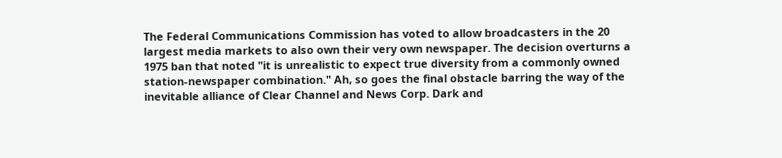The Federal Communications Commission has voted to allow broadcasters in the 20 largest media markets to also own their very own newspaper. The decision overturns a 1975 ban that noted "it is unrealistic to expect true diversity from a commonly owned station-newspaper combination." Ah, so goes the final obstacle barring the way of the inevitable alliance of Clear Channel and News Corp. Dark and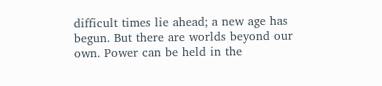difficult times lie ahead; a new age has begun. But there are worlds beyond our own. Power can be held in the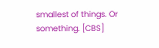smallest of things. Or something. [CBS]